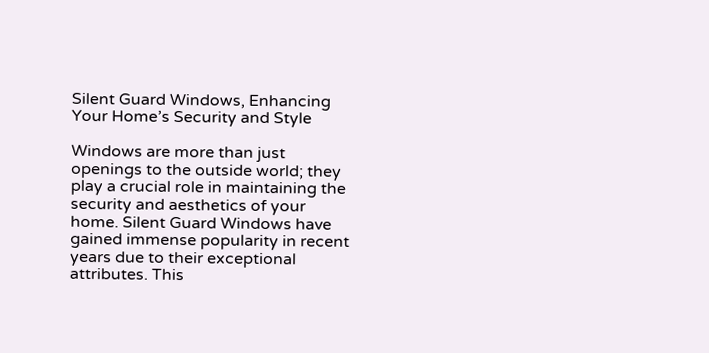Silent Guard Windows, Enhancing Your Home’s Security and Style

Windows are more than just openings to the outside world; they play a crucial role in maintaining the security and aesthetics of your home. Silent Guard Windows have gained immense popularity in recent years due to their exceptional attributes. This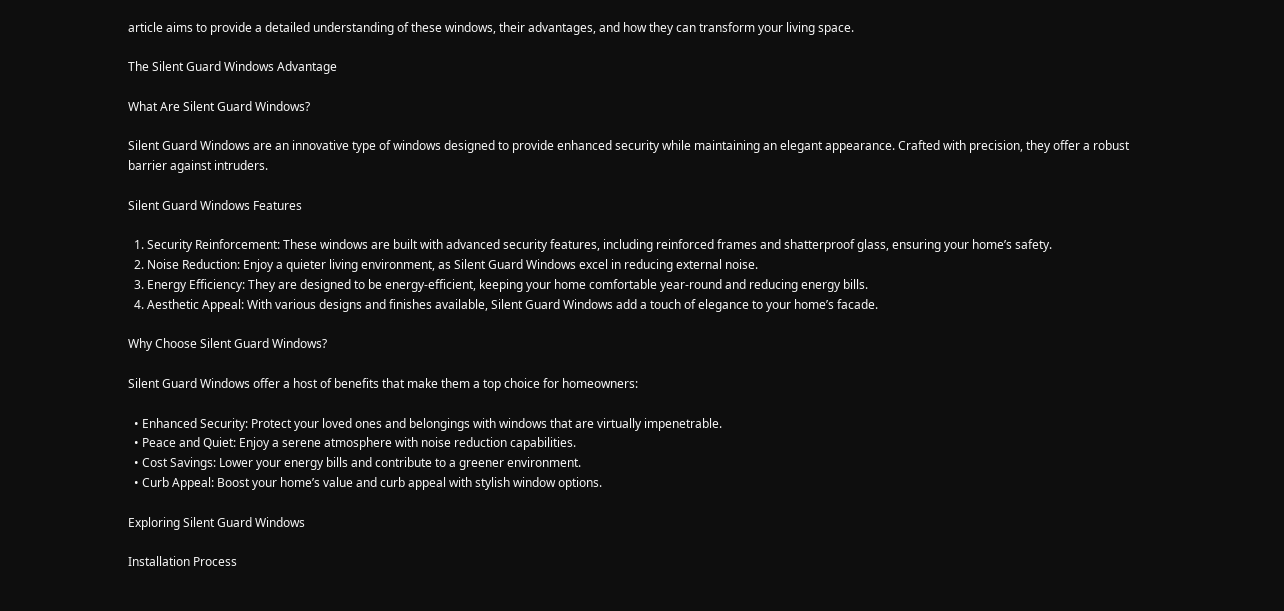article aims to provide a detailed understanding of these windows, their advantages, and how they can transform your living space.

The Silent Guard Windows Advantage

What Are Silent Guard Windows?

Silent Guard Windows are an innovative type of windows designed to provide enhanced security while maintaining an elegant appearance. Crafted with precision, they offer a robust barrier against intruders.

Silent Guard Windows Features

  1. Security Reinforcement: These windows are built with advanced security features, including reinforced frames and shatterproof glass, ensuring your home’s safety.
  2. Noise Reduction: Enjoy a quieter living environment, as Silent Guard Windows excel in reducing external noise.
  3. Energy Efficiency: They are designed to be energy-efficient, keeping your home comfortable year-round and reducing energy bills.
  4. Aesthetic Appeal: With various designs and finishes available, Silent Guard Windows add a touch of elegance to your home’s facade.

Why Choose Silent Guard Windows?

Silent Guard Windows offer a host of benefits that make them a top choice for homeowners:

  • Enhanced Security: Protect your loved ones and belongings with windows that are virtually impenetrable.
  • Peace and Quiet: Enjoy a serene atmosphere with noise reduction capabilities.
  • Cost Savings: Lower your energy bills and contribute to a greener environment.
  • Curb Appeal: Boost your home’s value and curb appeal with stylish window options.

Exploring Silent Guard Windows

Installation Process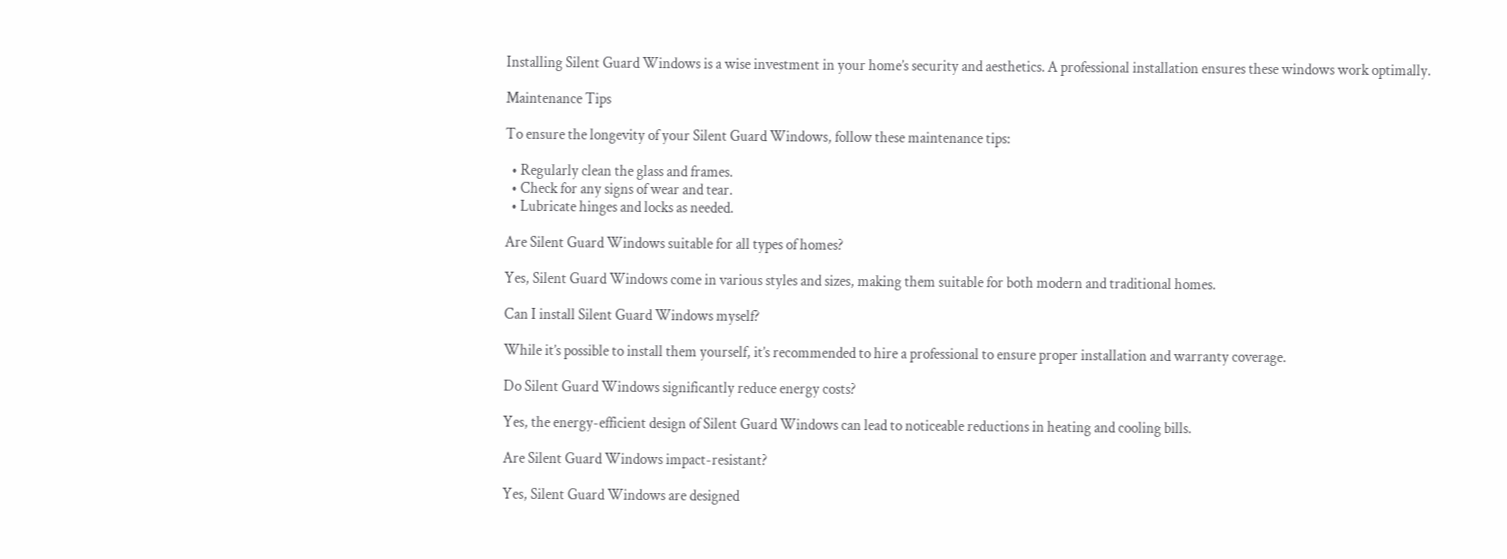Installing Silent Guard Windows is a wise investment in your home’s security and aesthetics. A professional installation ensures these windows work optimally.

Maintenance Tips

To ensure the longevity of your Silent Guard Windows, follow these maintenance tips:

  • Regularly clean the glass and frames.
  • Check for any signs of wear and tear.
  • Lubricate hinges and locks as needed.

Are Silent Guard Windows suitable for all types of homes?

Yes, Silent Guard Windows come in various styles and sizes, making them suitable for both modern and traditional homes.

Can I install Silent Guard Windows myself?

While it’s possible to install them yourself, it’s recommended to hire a professional to ensure proper installation and warranty coverage.

Do Silent Guard Windows significantly reduce energy costs?

Yes, the energy-efficient design of Silent Guard Windows can lead to noticeable reductions in heating and cooling bills.

Are Silent Guard Windows impact-resistant?

Yes, Silent Guard Windows are designed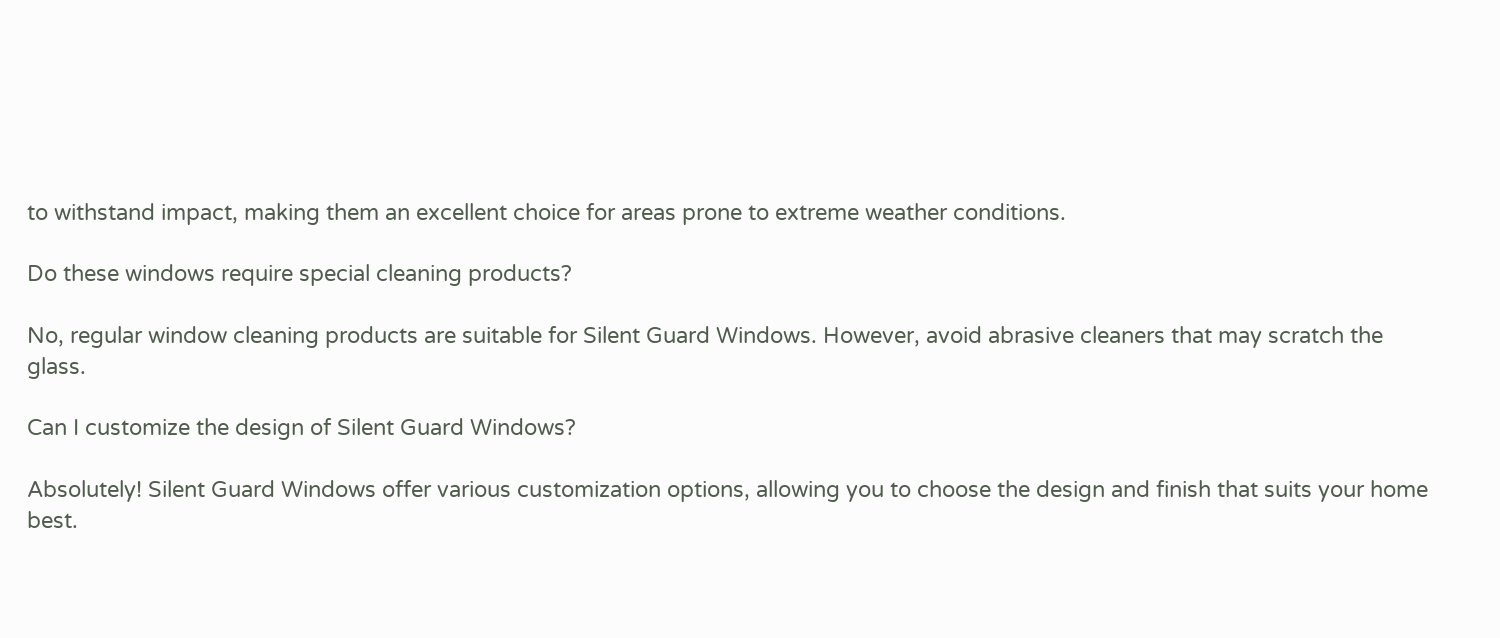to withstand impact, making them an excellent choice for areas prone to extreme weather conditions.

Do these windows require special cleaning products?

No, regular window cleaning products are suitable for Silent Guard Windows. However, avoid abrasive cleaners that may scratch the glass.

Can I customize the design of Silent Guard Windows?

Absolutely! Silent Guard Windows offer various customization options, allowing you to choose the design and finish that suits your home best.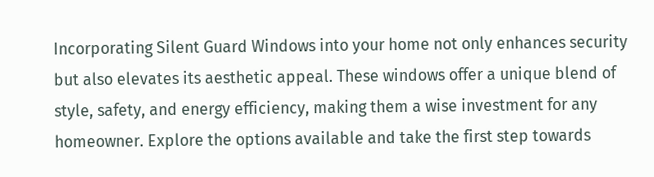Incorporating Silent Guard Windows into your home not only enhances security but also elevates its aesthetic appeal. These windows offer a unique blend of style, safety, and energy efficiency, making them a wise investment for any homeowner. Explore the options available and take the first step towards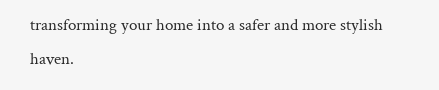transforming your home into a safer and more stylish haven.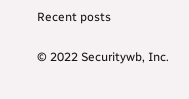Recent posts

© 2022 Securitywb, Inc.